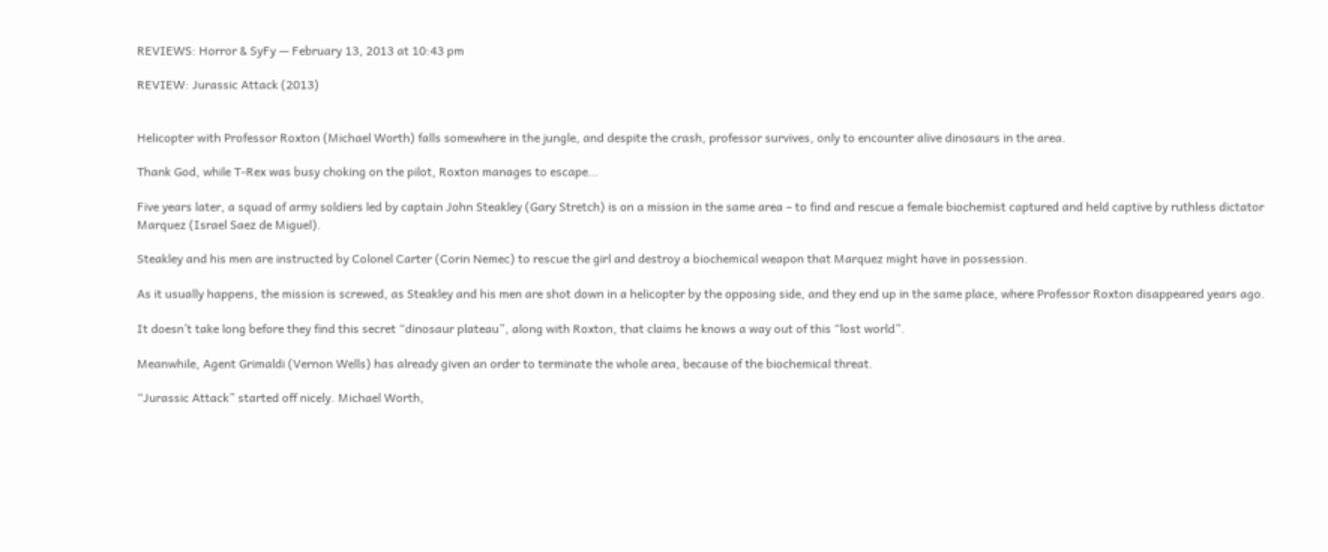REVIEWS: Horror & SyFy — February 13, 2013 at 10:43 pm

REVIEW: Jurassic Attack (2013)


Helicopter with Professor Roxton (Michael Worth) falls somewhere in the jungle, and despite the crash, professor survives, only to encounter alive dinosaurs in the area.

Thank God, while T-Rex was busy choking on the pilot, Roxton manages to escape…

Five years later, a squad of army soldiers led by captain John Steakley (Gary Stretch) is on a mission in the same area – to find and rescue a female biochemist captured and held captive by ruthless dictator Marquez (Israel Saez de Miguel).

Steakley and his men are instructed by Colonel Carter (Corin Nemec) to rescue the girl and destroy a biochemical weapon that Marquez might have in possession.

As it usually happens, the mission is screwed, as Steakley and his men are shot down in a helicopter by the opposing side, and they end up in the same place, where Professor Roxton disappeared years ago.

It doesn’t take long before they find this secret “dinosaur plateau”, along with Roxton, that claims he knows a way out of this “lost world”.

Meanwhile, Agent Grimaldi (Vernon Wells) has already given an order to terminate the whole area, because of the biochemical threat.

“Jurassic Attack” started off nicely. Michael Worth,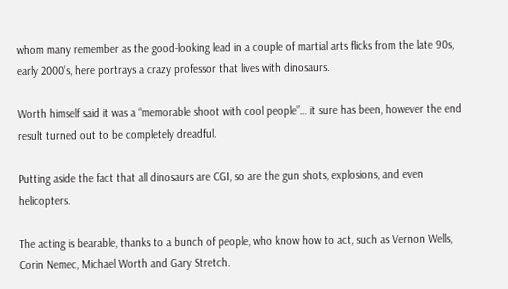whom many remember as the good-looking lead in a couple of martial arts flicks from the late 90s, early 2000’s, here portrays a crazy professor that lives with dinosaurs.

Worth himself said it was a “memorable shoot with cool people”… it sure has been, however the end result turned out to be completely dreadful.

Putting aside the fact that all dinosaurs are CGI, so are the gun shots, explosions, and even helicopters.

The acting is bearable, thanks to a bunch of people, who know how to act, such as Vernon Wells, Corin Nemec, Michael Worth and Gary Stretch.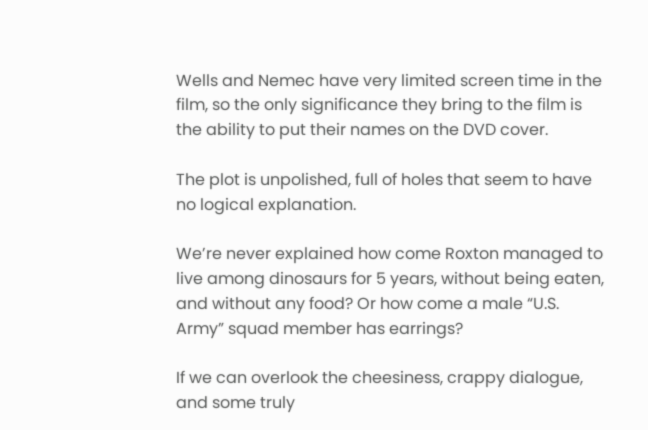Wells and Nemec have very limited screen time in the film, so the only significance they bring to the film is the ability to put their names on the DVD cover.

The plot is unpolished, full of holes that seem to have no logical explanation.

We’re never explained how come Roxton managed to live among dinosaurs for 5 years, without being eaten, and without any food? Or how come a male “U.S. Army” squad member has earrings?

If we can overlook the cheesiness, crappy dialogue, and some truly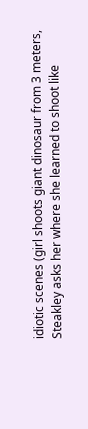idiotic scenes (girl shoots giant dinosaur from 3 meters, Steakley asks her where she learned to shoot like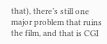that), there’s still one major problem that ruins the film, and that is CGI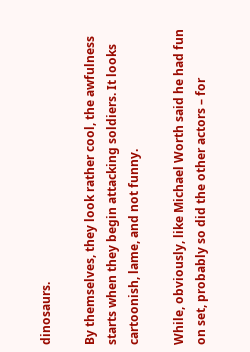dinosaurs.

By themselves, they look rather cool, the awfulness starts when they begin attacking soldiers. It looks cartoonish, lame, and not funny.

While, obviously, like Michael Worth said he had fun on set, probably so did the other actors – for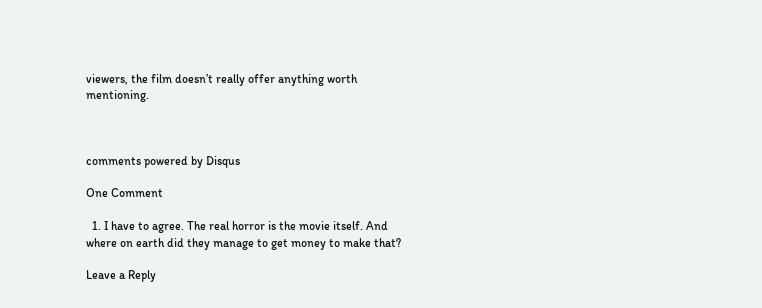viewers, the film doesn’t really offer anything worth mentioning.



comments powered by Disqus

One Comment

  1. I have to agree. The real horror is the movie itself. And where on earth did they manage to get money to make that?

Leave a Reply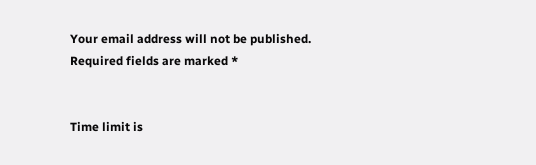Your email address will not be published. Required fields are marked *


Time limit is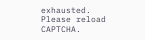exhausted. Please reload CAPTCHA.